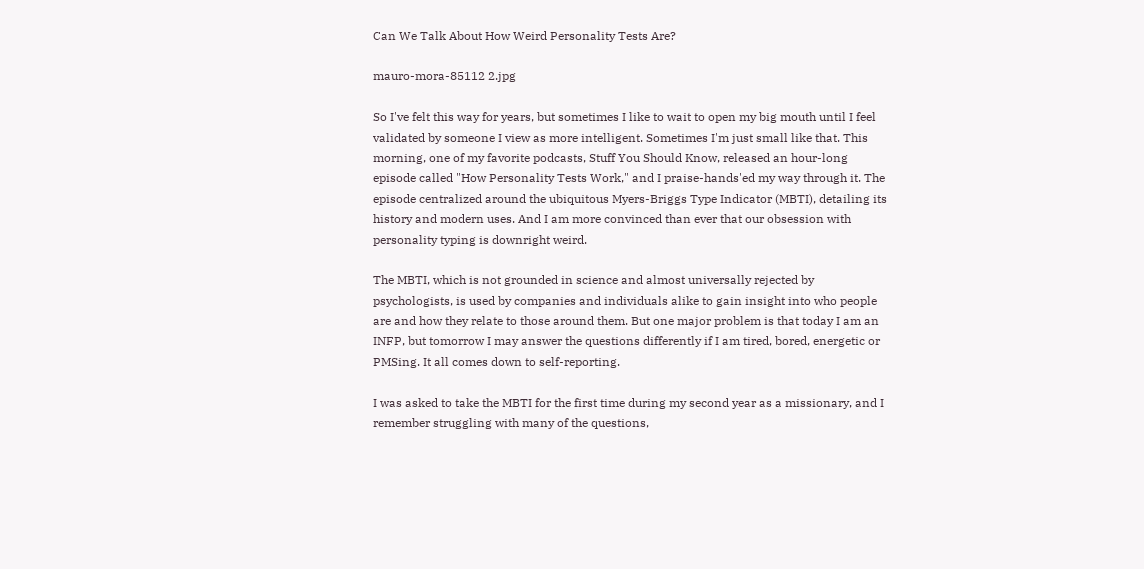Can We Talk About How Weird Personality Tests Are?

mauro-mora-85112 2.jpg

So I've felt this way for years, but sometimes I like to wait to open my big mouth until I feel validated by someone I view as more intelligent. Sometimes I'm just small like that. This morning, one of my favorite podcasts, Stuff You Should Know, released an hour-long episode called "How Personality Tests Work," and I praise-hands'ed my way through it. The episode centralized around the ubiquitous Myers-Briggs Type Indicator (MBTI), detailing its history and modern uses. And I am more convinced than ever that our obsession with personality typing is downright weird.

The MBTI, which is not grounded in science and almost universally rejected by psychologists, is used by companies and individuals alike to gain insight into who people are and how they relate to those around them. But one major problem is that today I am an INFP, but tomorrow I may answer the questions differently if I am tired, bored, energetic or PMSing. It all comes down to self-reporting.

I was asked to take the MBTI for the first time during my second year as a missionary, and I remember struggling with many of the questions,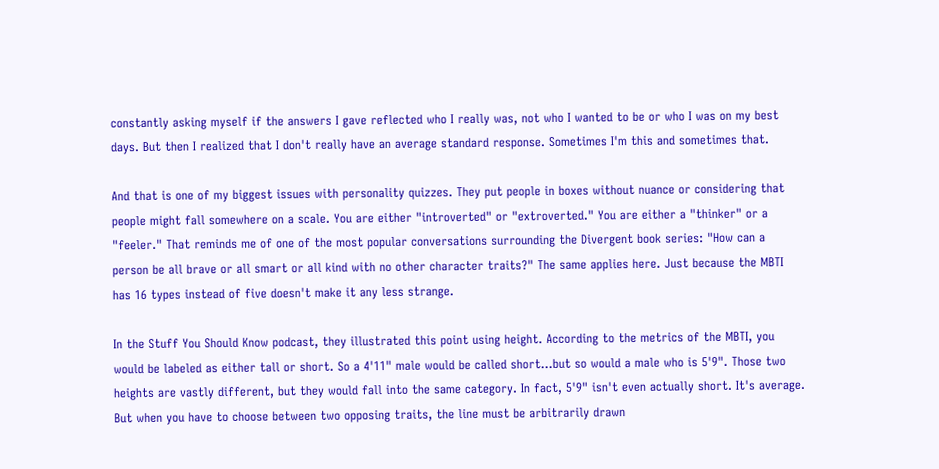constantly asking myself if the answers I gave reflected who I really was, not who I wanted to be or who I was on my best days. But then I realized that I don't really have an average standard response. Sometimes I'm this and sometimes that.

And that is one of my biggest issues with personality quizzes. They put people in boxes without nuance or considering that people might fall somewhere on a scale. You are either "introverted" or "extroverted." You are either a "thinker" or a "feeler." That reminds me of one of the most popular conversations surrounding the Divergent book series: "How can a person be all brave or all smart or all kind with no other character traits?" The same applies here. Just because the MBTI has 16 types instead of five doesn't make it any less strange.

In the Stuff You Should Know podcast, they illustrated this point using height. According to the metrics of the MBTI, you would be labeled as either tall or short. So a 4'11" male would be called short...but so would a male who is 5'9". Those two heights are vastly different, but they would fall into the same category. In fact, 5'9" isn't even actually short. It's average. But when you have to choose between two opposing traits, the line must be arbitrarily drawn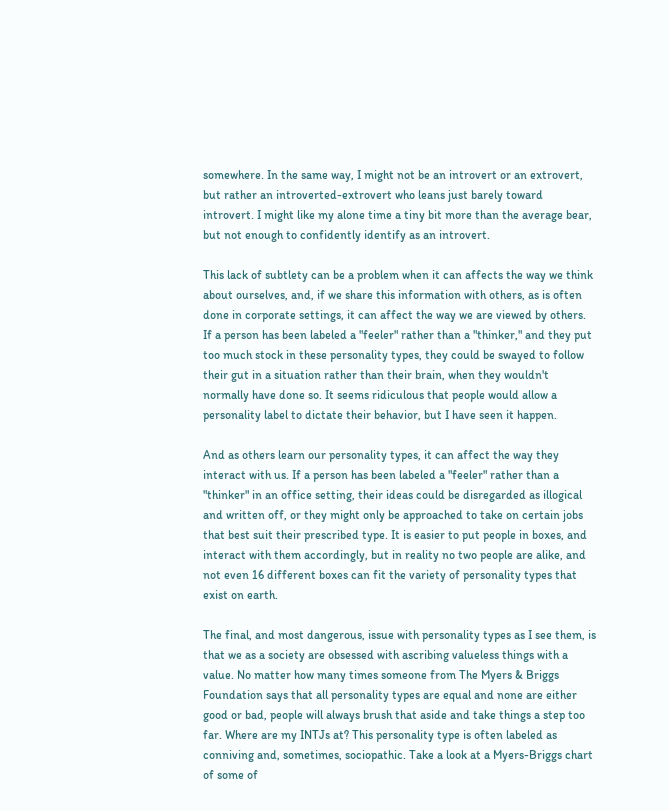somewhere. In the same way, I might not be an introvert or an extrovert, but rather an introverted-extrovert who leans just barely toward introvert. I might like my alone time a tiny bit more than the average bear, but not enough to confidently identify as an introvert.

This lack of subtlety can be a problem when it can affects the way we think about ourselves, and, if we share this information with others, as is often done in corporate settings, it can affect the way we are viewed by others. If a person has been labeled a "feeler" rather than a "thinker," and they put too much stock in these personality types, they could be swayed to follow their gut in a situation rather than their brain, when they wouldn't normally have done so. It seems ridiculous that people would allow a personality label to dictate their behavior, but I have seen it happen.

And as others learn our personality types, it can affect the way they interact with us. If a person has been labeled a "feeler" rather than a "thinker" in an office setting, their ideas could be disregarded as illogical and written off, or they might only be approached to take on certain jobs that best suit their prescribed type. It is easier to put people in boxes, and interact with them accordingly, but in reality no two people are alike, and not even 16 different boxes can fit the variety of personality types that exist on earth.

The final, and most dangerous, issue with personality types as I see them, is that we as a society are obsessed with ascribing valueless things with a value. No matter how many times someone from The Myers & Briggs Foundation says that all personality types are equal and none are either good or bad, people will always brush that aside and take things a step too far. Where are my INTJs at? This personality type is often labeled as conniving and, sometimes, sociopathic. Take a look at a Myers-Briggs chart of some of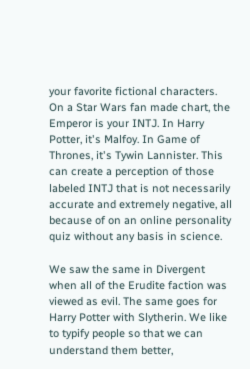your favorite fictional characters. On a Star Wars fan made chart, the Emperor is your INTJ. In Harry Potter, it's Malfoy. In Game of Thrones, it's Tywin Lannister. This can create a perception of those labeled INTJ that is not necessarily accurate and extremely negative, all because of on an online personality quiz without any basis in science.

We saw the same in Divergent when all of the Erudite faction was viewed as evil. The same goes for Harry Potter with Slytherin. We like to typify people so that we can understand them better,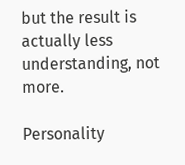but the result is actually less understanding, not more.

Personality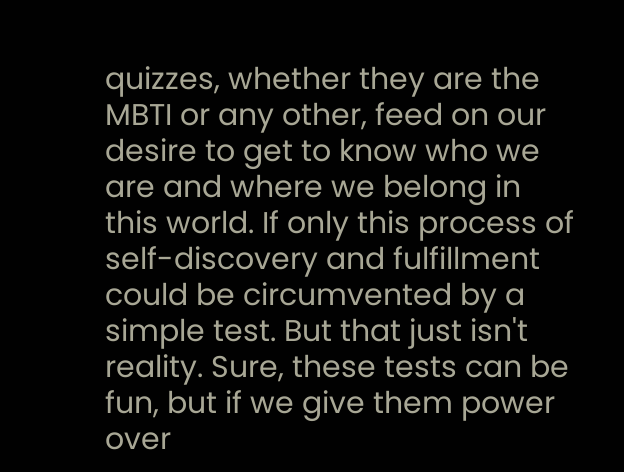quizzes, whether they are the MBTI or any other, feed on our desire to get to know who we are and where we belong in this world. If only this process of self-discovery and fulfillment could be circumvented by a simple test. But that just isn't reality. Sure, these tests can be fun, but if we give them power over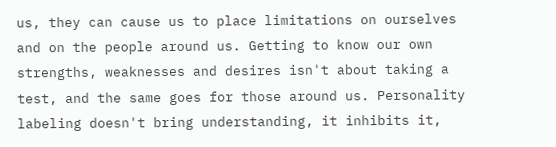us, they can cause us to place limitations on ourselves and on the people around us. Getting to know our own strengths, weaknesses and desires isn't about taking a test, and the same goes for those around us. Personality labeling doesn't bring understanding, it inhibits it,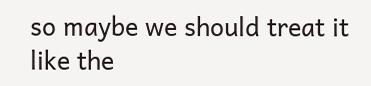so maybe we should treat it like the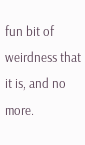fun bit of weirdness that it is, and no more.